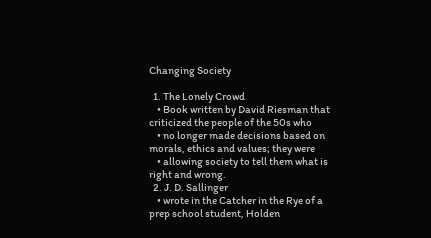Changing Society

  1. The Lonely Crowd
    • Book written by David Riesman that criticized the people of the 50s who
    • no longer made decisions based on morals, ethics and values; they were
    • allowing society to tell them what is right and wrong.
  2. J. D. Sallinger
    • wrote in the Catcher in the Rye of a prep school student, Holden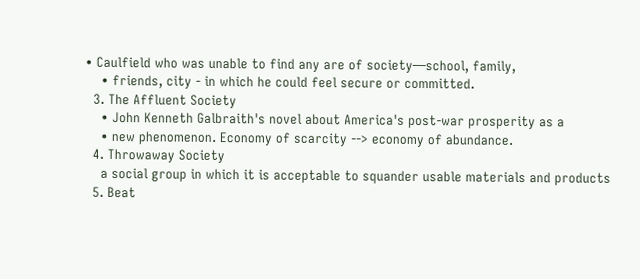• Caulfield who was unable to find any are of society—school, family,
    • friends, city - in which he could feel secure or committed.
  3. The Affluent Society
    • John Kenneth Galbraith's novel about America's post-war prosperity as a
    • new phenomenon. Economy of scarcity --> economy of abundance.
  4. Throwaway Society
    a social group in which it is acceptable to squander usable materials and products
  5. Beat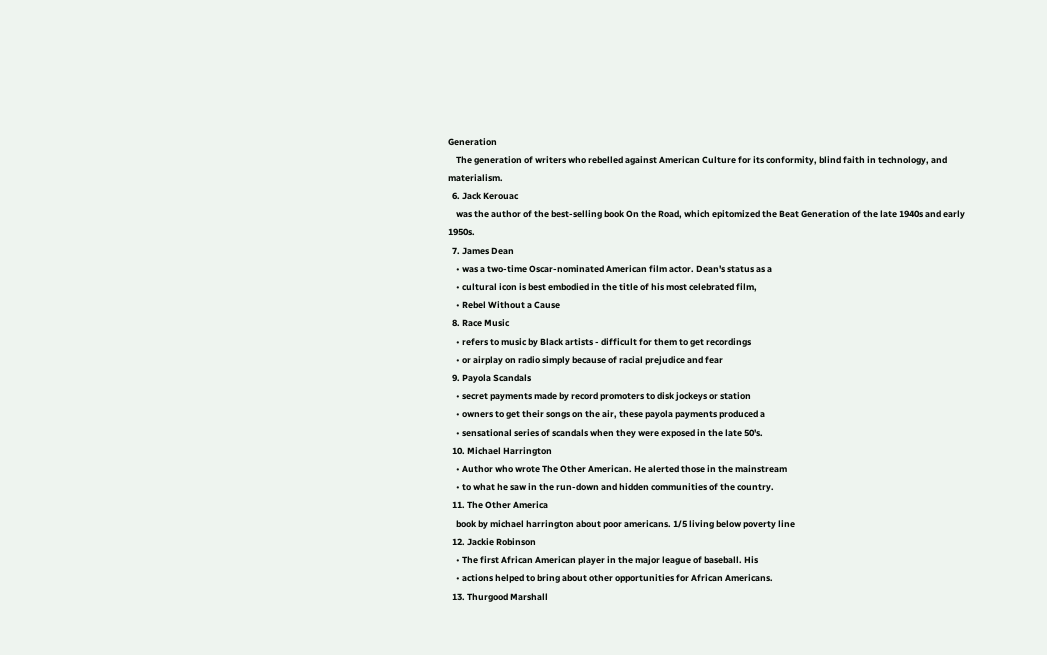Generation
    The generation of writers who rebelled against American Culture for its conformity, blind faith in technology, and materialism.
  6. Jack Kerouac
    was the author of the best-selling book On the Road, which epitomized the Beat Generation of the late 1940s and early 1950s.
  7. James Dean
    • was a two-time Oscar-nominated American film actor. Dean's status as a
    • cultural icon is best embodied in the title of his most celebrated film,
    • Rebel Without a Cause
  8. Race Music
    • refers to music by Black artists - difficult for them to get recordings
    • or airplay on radio simply because of racial prejudice and fear
  9. Payola Scandals
    • secret payments made by record promoters to disk jockeys or station
    • owners to get their songs on the air, these payola payments produced a
    • sensational series of scandals when they were exposed in the late 50's.
  10. Michael Harrington
    • Author who wrote The Other American. He alerted those in the mainstream
    • to what he saw in the run-down and hidden communities of the country.
  11. The Other America
    book by michael harrington about poor americans. 1/5 living below poverty line
  12. Jackie Robinson
    • The first African American player in the major league of baseball. His
    • actions helped to bring about other opportunities for African Americans.
  13. Thurgood Marshall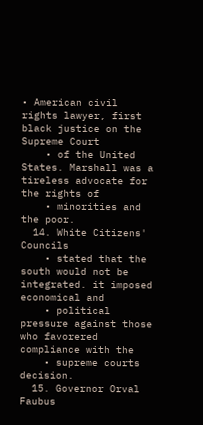• American civil rights lawyer, first black justice on the Supreme Court
    • of the United States. Marshall was a tireless advocate for the rights of
    • minorities and the poor.
  14. White Citizens' Councils
    • stated that the south would not be integrated. it imposed economical and
    • political pressure against those who favorered compliance with the
    • supreme courts decision.
  15. Governor Orval Faubus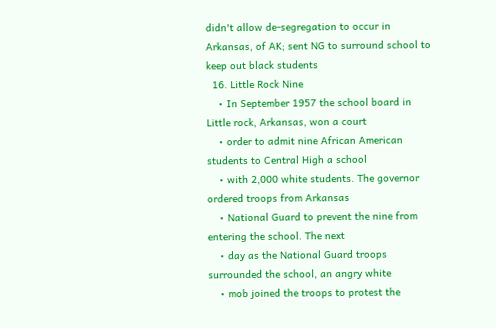didn't allow de-segregation to occur in Arkansas, of AK; sent NG to surround school to keep out black students
  16. Little Rock Nine
    • In September 1957 the school board in Little rock, Arkansas, won a court
    • order to admit nine African American students to Central High a school
    • with 2,000 white students. The governor ordered troops from Arkansas
    • National Guard to prevent the nine from entering the school. The next
    • day as the National Guard troops surrounded the school, an angry white
    • mob joined the troops to protest the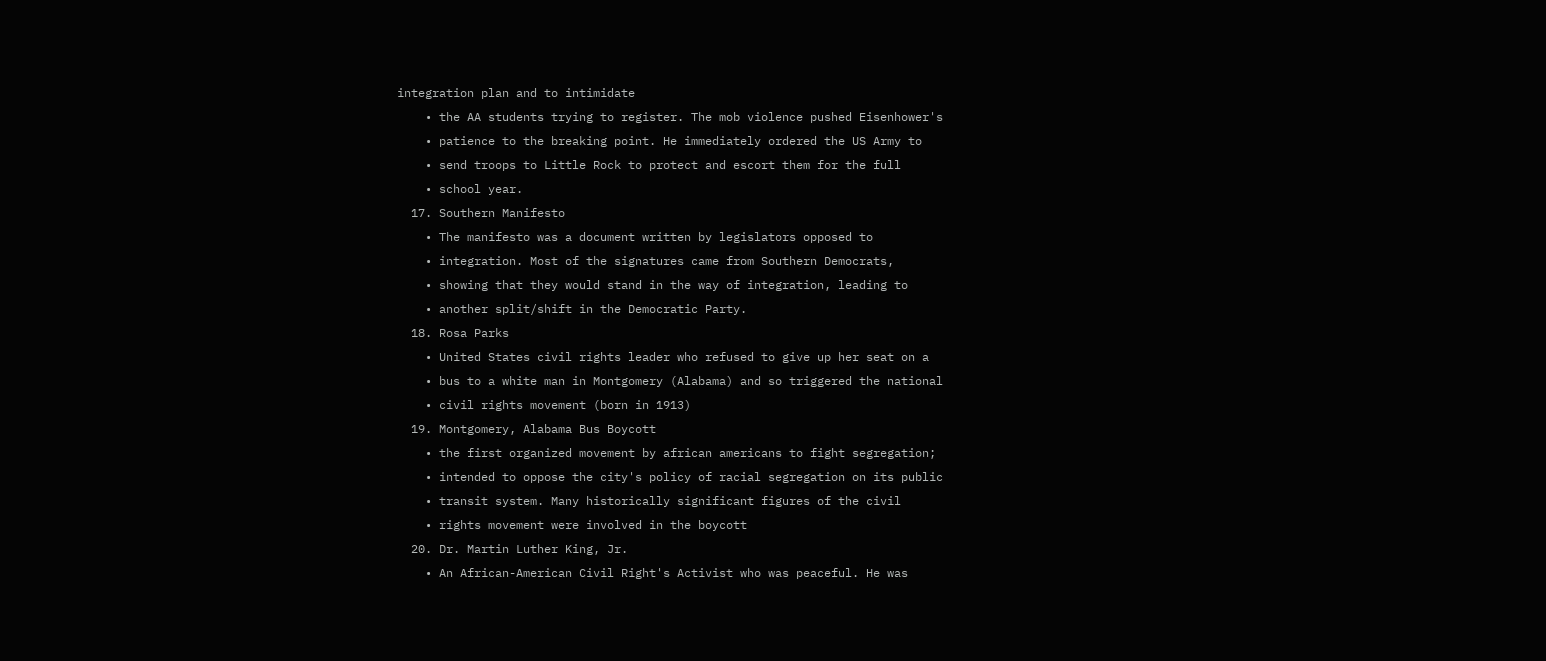integration plan and to intimidate
    • the AA students trying to register. The mob violence pushed Eisenhower's
    • patience to the breaking point. He immediately ordered the US Army to
    • send troops to Little Rock to protect and escort them for the full
    • school year.
  17. Southern Manifesto
    • The manifesto was a document written by legislators opposed to
    • integration. Most of the signatures came from Southern Democrats,
    • showing that they would stand in the way of integration, leading to
    • another split/shift in the Democratic Party.
  18. Rosa Parks
    • United States civil rights leader who refused to give up her seat on a
    • bus to a white man in Montgomery (Alabama) and so triggered the national
    • civil rights movement (born in 1913)
  19. Montgomery, Alabama Bus Boycott
    • the first organized movement by african americans to fight segregation;
    • intended to oppose the city's policy of racial segregation on its public
    • transit system. Many historically significant figures of the civil
    • rights movement were involved in the boycott
  20. Dr. Martin Luther King, Jr.
    • An African-American Civil Right's Activist who was peaceful. He was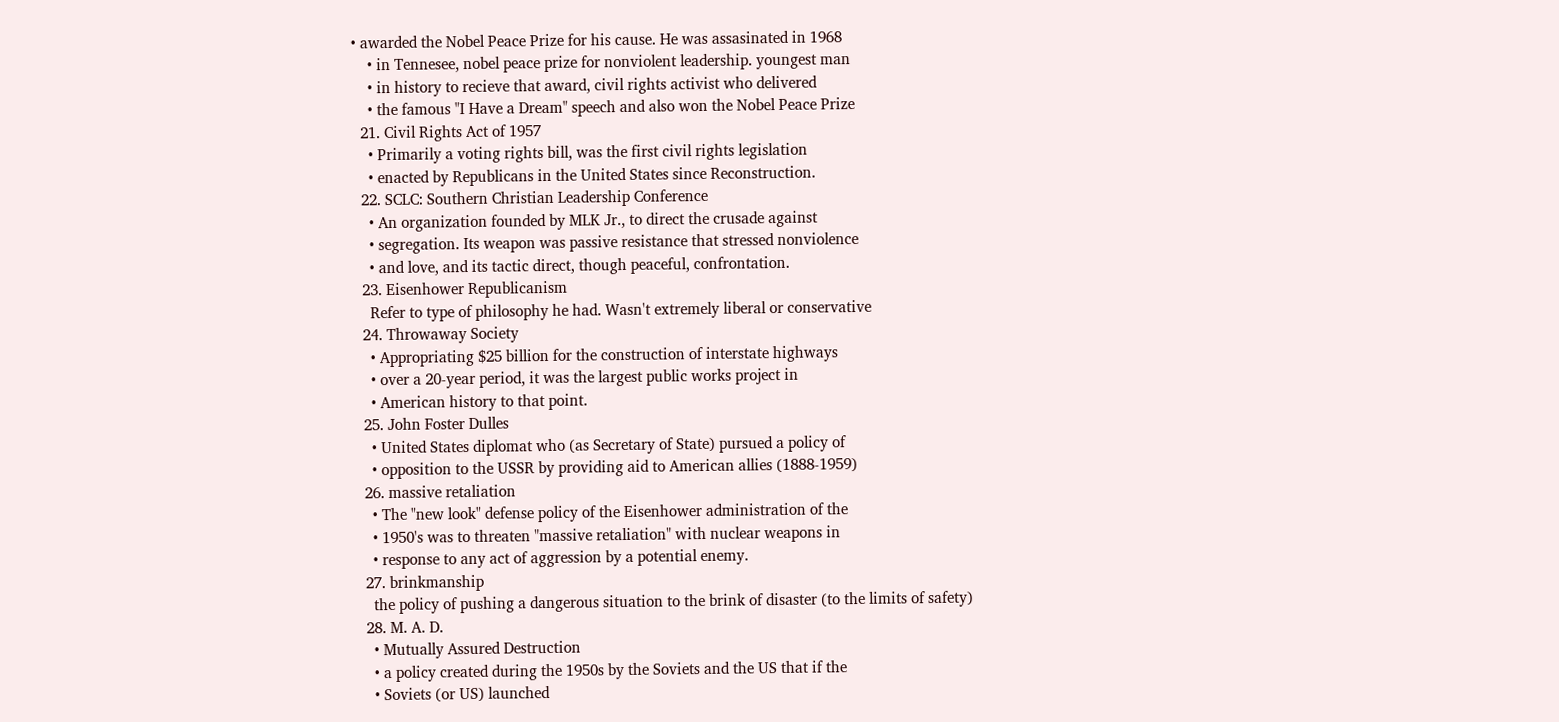• awarded the Nobel Peace Prize for his cause. He was assasinated in 1968
    • in Tennesee, nobel peace prize for nonviolent leadership. youngest man
    • in history to recieve that award, civil rights activist who delivered
    • the famous "I Have a Dream" speech and also won the Nobel Peace Prize
  21. Civil Rights Act of 1957
    • Primarily a voting rights bill, was the first civil rights legislation
    • enacted by Republicans in the United States since Reconstruction.
  22. SCLC: Southern Christian Leadership Conference
    • An organization founded by MLK Jr., to direct the crusade against
    • segregation. Its weapon was passive resistance that stressed nonviolence
    • and love, and its tactic direct, though peaceful, confrontation.
  23. Eisenhower Republicanism
    Refer to type of philosophy he had. Wasn't extremely liberal or conservative
  24. Throwaway Society
    • Appropriating $25 billion for the construction of interstate highways
    • over a 20-year period, it was the largest public works project in
    • American history to that point.
  25. John Foster Dulles
    • United States diplomat who (as Secretary of State) pursued a policy of
    • opposition to the USSR by providing aid to American allies (1888-1959)
  26. massive retaliation
    • The "new look" defense policy of the Eisenhower administration of the
    • 1950's was to threaten "massive retaliation" with nuclear weapons in
    • response to any act of aggression by a potential enemy.
  27. brinkmanship
    the policy of pushing a dangerous situation to the brink of disaster (to the limits of safety)
  28. M. A. D.
    • Mutually Assured Destruction
    • a policy created during the 1950s by the Soviets and the US that if the
    • Soviets (or US) launched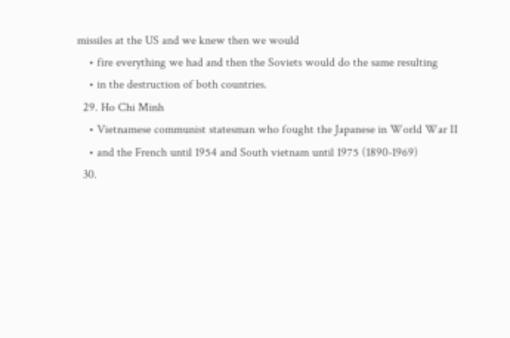missiles at the US and we knew then we would
    • fire everything we had and then the Soviets would do the same resulting
    • in the destruction of both countries.
  29. Ho Chi Minh
    • Vietnamese communist statesman who fought the Japanese in World War II
    • and the French until 1954 and South vietnam until 1975 (1890-1969)
  30.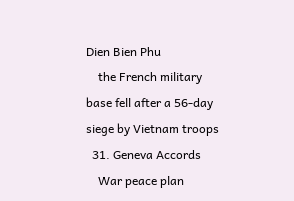Dien Bien Phu
    the French military base fell after a 56-day siege by Vietnam troops
  31. Geneva Accords
    War peace plan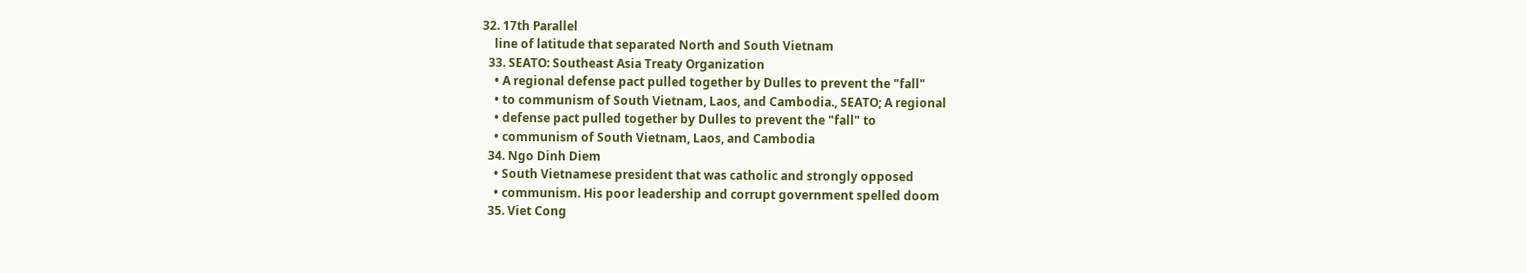32. 17th Parallel
    line of latitude that separated North and South Vietnam
  33. SEATO: Southeast Asia Treaty Organization
    • A regional defense pact pulled together by Dulles to prevent the "fall"
    • to communism of South Vietnam, Laos, and Cambodia., SEATO; A regional
    • defense pact pulled together by Dulles to prevent the "fall" to
    • communism of South Vietnam, Laos, and Cambodia
  34. Ngo Dinh Diem
    • South Vietnamese president that was catholic and strongly opposed
    • communism. His poor leadership and corrupt government spelled doom
  35. Viet Cong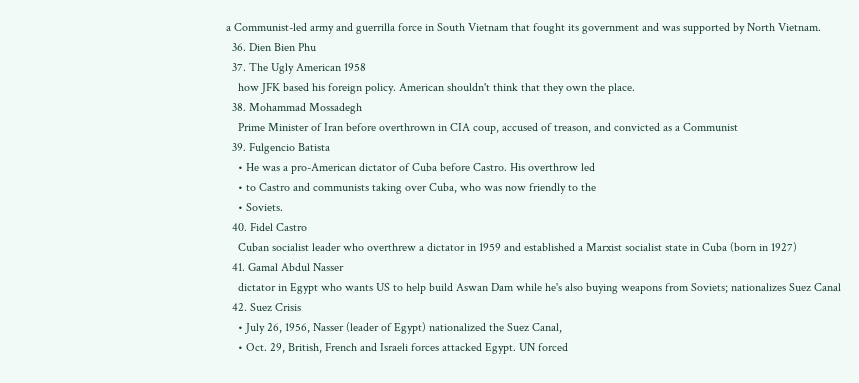a Communist-led army and guerrilla force in South Vietnam that fought its government and was supported by North Vietnam.
  36. Dien Bien Phu
  37. The Ugly American 1958
    how JFK based his foreign policy. American shouldn't think that they own the place.
  38. Mohammad Mossadegh
    Prime Minister of Iran before overthrown in CIA coup, accused of treason, and convicted as a Communist
  39. Fulgencio Batista
    • He was a pro-American dictator of Cuba before Castro. His overthrow led
    • to Castro and communists taking over Cuba, who was now friendly to the
    • Soviets.
  40. Fidel Castro
    Cuban socialist leader who overthrew a dictator in 1959 and established a Marxist socialist state in Cuba (born in 1927)
  41. Gamal Abdul Nasser
    dictator in Egypt who wants US to help build Aswan Dam while he's also buying weapons from Soviets; nationalizes Suez Canal
  42. Suez Crisis
    • July 26, 1956, Nasser (leader of Egypt) nationalized the Suez Canal,
    • Oct. 29, British, French and Israeli forces attacked Egypt. UN forced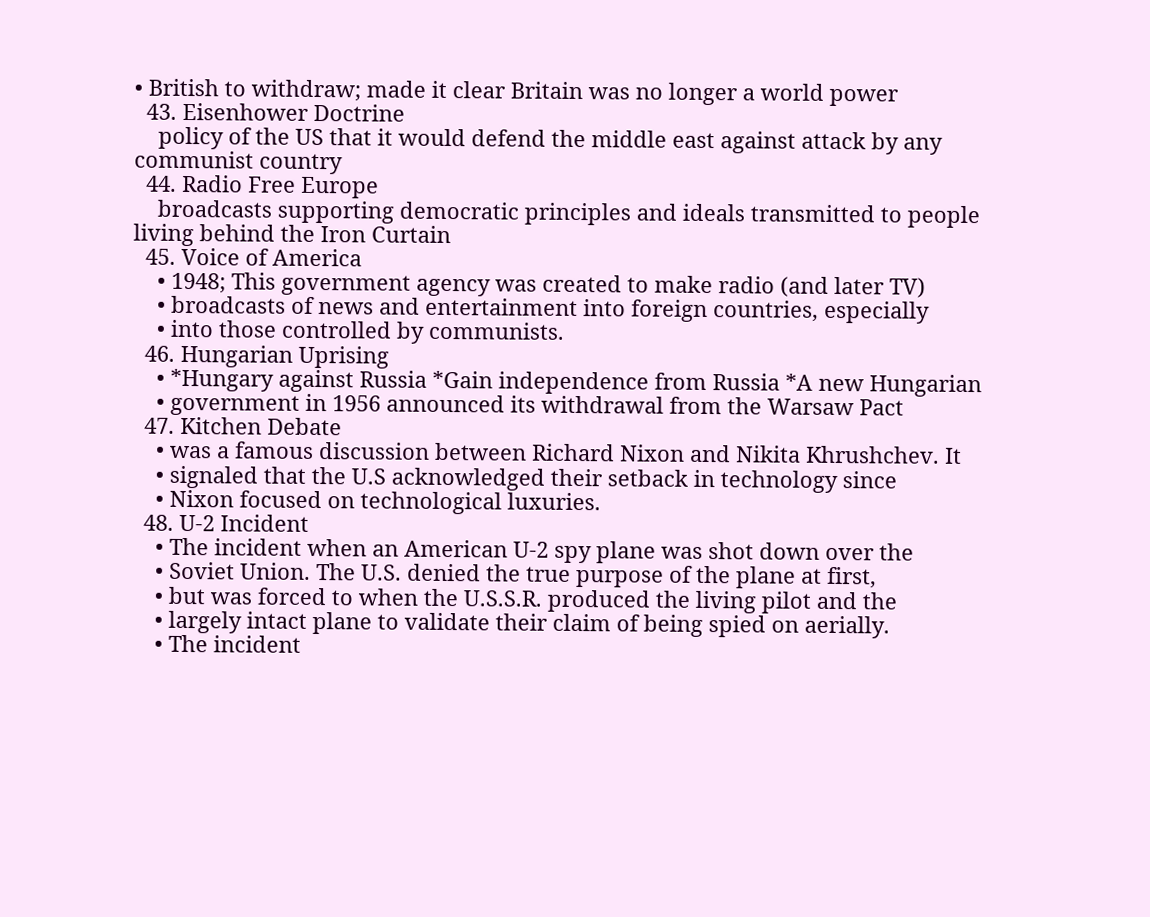• British to withdraw; made it clear Britain was no longer a world power
  43. Eisenhower Doctrine
    policy of the US that it would defend the middle east against attack by any communist country
  44. Radio Free Europe
    broadcasts supporting democratic principles and ideals transmitted to people living behind the Iron Curtain
  45. Voice of America
    • 1948; This government agency was created to make radio (and later TV)
    • broadcasts of news and entertainment into foreign countries, especially
    • into those controlled by communists.
  46. Hungarian Uprising
    • *Hungary against Russia *Gain independence from Russia *A new Hungarian
    • government in 1956 announced its withdrawal from the Warsaw Pact
  47. Kitchen Debate
    • was a famous discussion between Richard Nixon and Nikita Khrushchev. It
    • signaled that the U.S acknowledged their setback in technology since
    • Nixon focused on technological luxuries.
  48. U-2 Incident
    • The incident when an American U-2 spy plane was shot down over the
    • Soviet Union. The U.S. denied the true purpose of the plane at first,
    • but was forced to when the U.S.S.R. produced the living pilot and the
    • largely intact plane to validate their claim of being spied on aerially.
    • The incident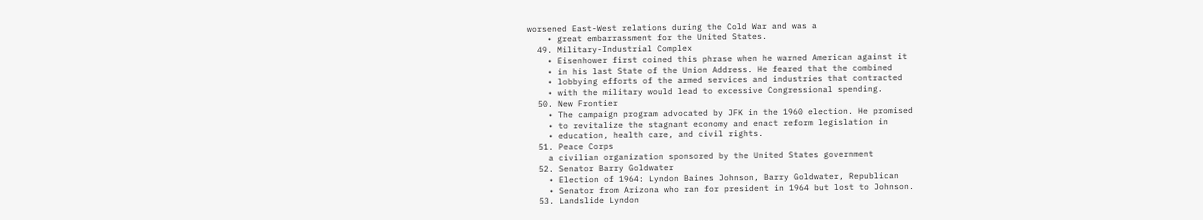worsened East-West relations during the Cold War and was a
    • great embarrassment for the United States.
  49. Military-Industrial Complex
    • Eisenhower first coined this phrase when he warned American against it
    • in his last State of the Union Address. He feared that the combined
    • lobbying efforts of the armed services and industries that contracted
    • with the military would lead to excessive Congressional spending.
  50. New Frontier
    • The campaign program advocated by JFK in the 1960 election. He promised
    • to revitalize the stagnant economy and enact reform legislation in
    • education, health care, and civil rights.
  51. Peace Corps
    a civilian organization sponsored by the United States government
  52. Senator Barry Goldwater
    • Election of 1964: Lyndon Baines Johnson, Barry Goldwater, Republican
    • Senator from Arizona who ran for president in 1964 but lost to Johnson.
  53. Landslide Lyndon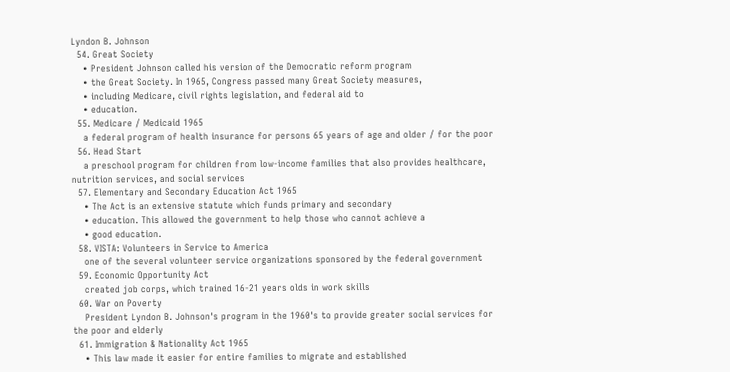Lyndon B. Johnson
  54. Great Society
    • President Johnson called his version of the Democratic reform program
    • the Great Society. In 1965, Congress passed many Great Society measures,
    • including Medicare, civil rights legislation, and federal aid to
    • education.
  55. Medicare / Medicaid 1965
    a federal program of health insurance for persons 65 years of age and older / for the poor
  56. Head Start
    a preschool program for children from low-income families that also provides healthcare, nutrition services, and social services
  57. Elementary and Secondary Education Act 1965
    • The Act is an extensive statute which funds primary and secondary
    • education. This allowed the government to help those who cannot achieve a
    • good education.
  58. VISTA: Volunteers in Service to America
    one of the several volunteer service organizations sponsored by the federal government
  59. Economic Opportunity Act
    created job corps, which trained 16-21 years olds in work skills
  60. War on Poverty
    President Lyndon B. Johnson's program in the 1960's to provide greater social services for the poor and elderly
  61. Immigration & Nationality Act 1965
    • This law made it easier for entire families to migrate and established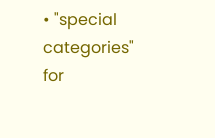• "special categories" for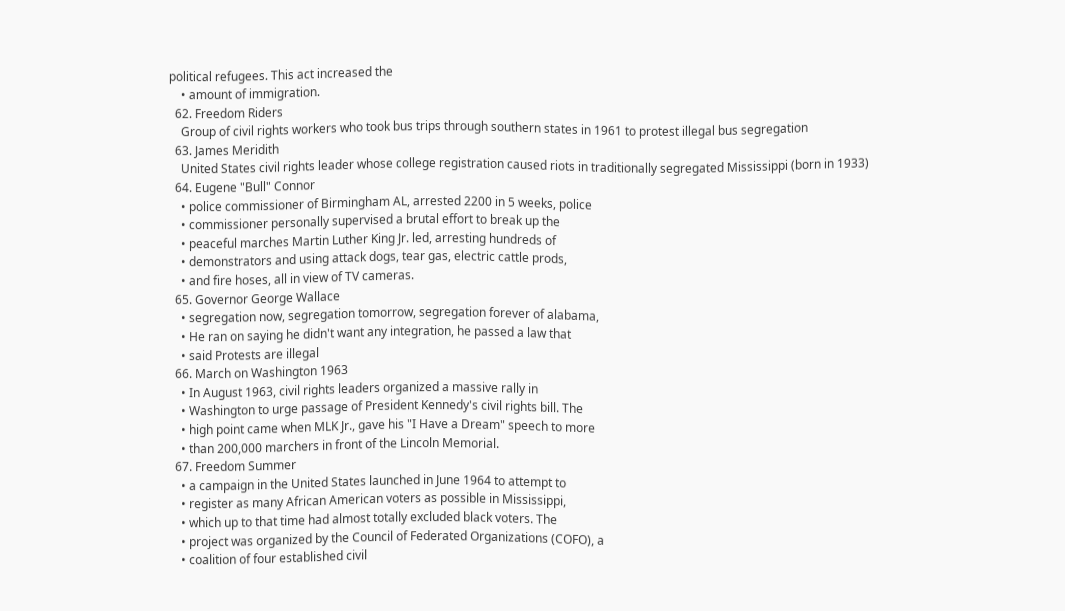political refugees. This act increased the
    • amount of immigration.
  62. Freedom Riders
    Group of civil rights workers who took bus trips through southern states in 1961 to protest illegal bus segregation
  63. James Meridith
    United States civil rights leader whose college registration caused riots in traditionally segregated Mississippi (born in 1933)
  64. Eugene "Bull" Connor
    • police commissioner of Birmingham AL, arrested 2200 in 5 weeks, police
    • commissioner personally supervised a brutal effort to break up the
    • peaceful marches Martin Luther King Jr. led, arresting hundreds of
    • demonstrators and using attack dogs, tear gas, electric cattle prods,
    • and fire hoses, all in view of TV cameras.
  65. Governor George Wallace
    • segregation now, segregation tomorrow, segregation forever of alabama,
    • He ran on saying he didn't want any integration, he passed a law that
    • said Protests are illegal
  66. March on Washington 1963
    • In August 1963, civil rights leaders organized a massive rally in
    • Washington to urge passage of President Kennedy's civil rights bill. The
    • high point came when MLK Jr., gave his "I Have a Dream" speech to more
    • than 200,000 marchers in front of the Lincoln Memorial.
  67. Freedom Summer
    • a campaign in the United States launched in June 1964 to attempt to
    • register as many African American voters as possible in Mississippi,
    • which up to that time had almost totally excluded black voters. The
    • project was organized by the Council of Federated Organizations (COFO), a
    • coalition of four established civil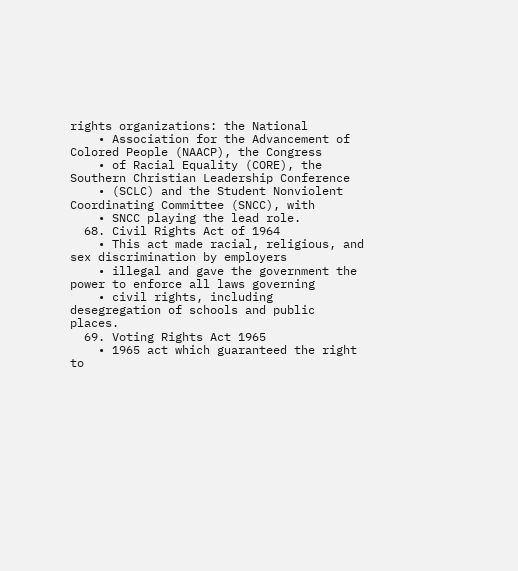rights organizations: the National
    • Association for the Advancement of Colored People (NAACP), the Congress
    • of Racial Equality (CORE), the Southern Christian Leadership Conference
    • (SCLC) and the Student Nonviolent Coordinating Committee (SNCC), with
    • SNCC playing the lead role.
  68. Civil Rights Act of 1964
    • This act made racial, religious, and sex discrimination by employers
    • illegal and gave the government the power to enforce all laws governing
    • civil rights, including desegregation of schools and public places.
  69. Voting Rights Act 1965
    • 1965 act which guaranteed the right to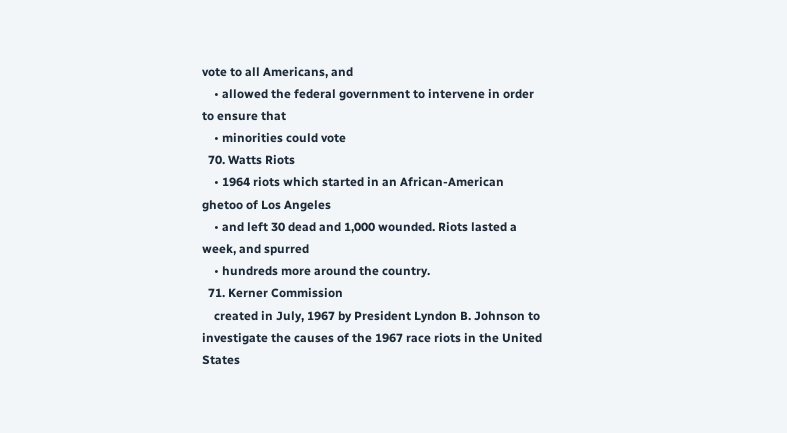vote to all Americans, and
    • allowed the federal government to intervene in order to ensure that
    • minorities could vote
  70. Watts Riots
    • 1964 riots which started in an African-American ghetoo of Los Angeles
    • and left 30 dead and 1,000 wounded. Riots lasted a week, and spurred
    • hundreds more around the country.
  71. Kerner Commission
    created in July, 1967 by President Lyndon B. Johnson to investigate the causes of the 1967 race riots in the United States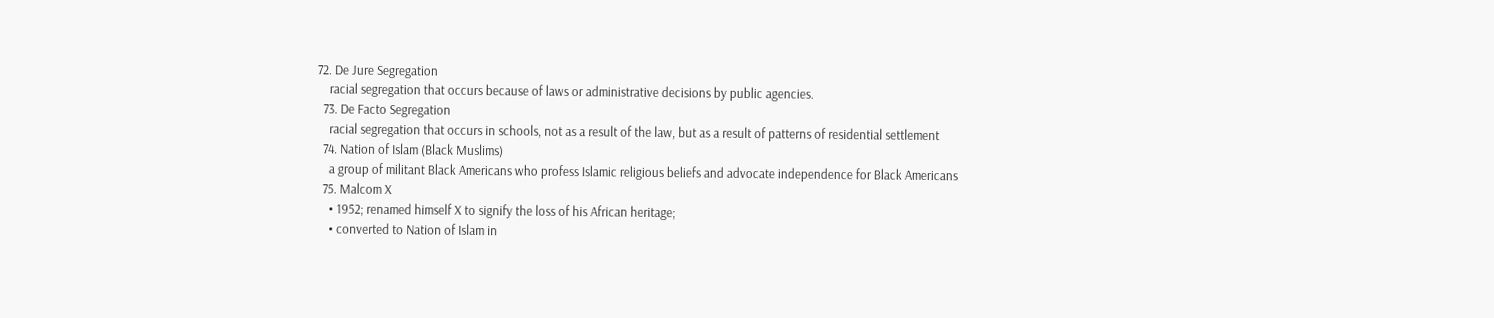72. De Jure Segregation
    racial segregation that occurs because of laws or administrative decisions by public agencies.
  73. De Facto Segregation
    racial segregation that occurs in schools, not as a result of the law, but as a result of patterns of residential settlement
  74. Nation of Islam (Black Muslims)
    a group of militant Black Americans who profess Islamic religious beliefs and advocate independence for Black Americans
  75. Malcom X
    • 1952; renamed himself X to signify the loss of his African heritage;
    • converted to Nation of Islam in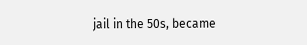jail in the 50s, became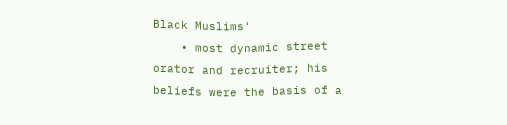Black Muslims'
    • most dynamic street orator and recruiter; his beliefs were the basis of a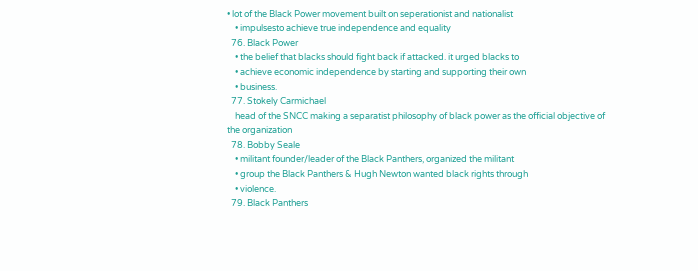• lot of the Black Power movement built on seperationist and nationalist
    • impulsesto achieve true independence and equality
  76. Black Power
    • the belief that blacks should fight back if attacked. it urged blacks to
    • achieve economic independence by starting and supporting their own
    • business.
  77. Stokely Carmichael
    head of the SNCC making a separatist philosophy of black power as the official objective of the organization
  78. Bobby Seale
    • militant founder/leader of the Black Panthers, organized the militant
    • group the Black Panthers & Hugh Newton wanted black rights through
    • violence.
  79. Black Panthers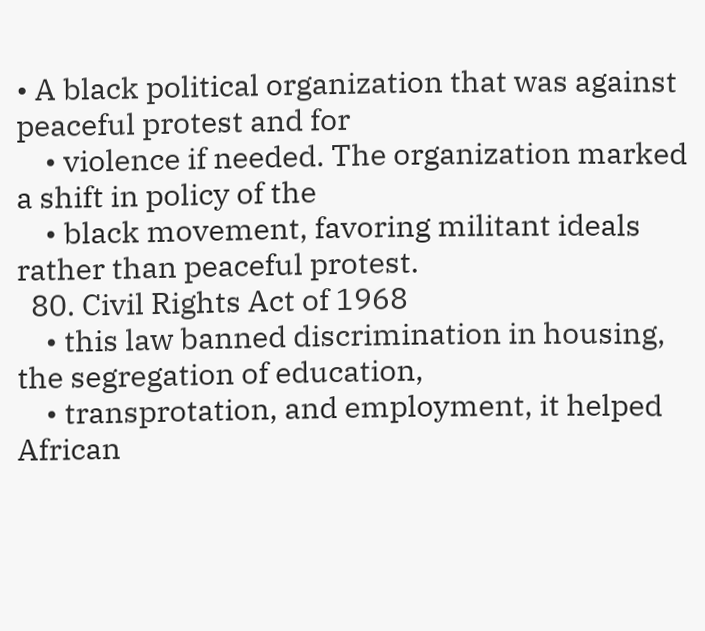• A black political organization that was against peaceful protest and for
    • violence if needed. The organization marked a shift in policy of the
    • black movement, favoring militant ideals rather than peaceful protest.
  80. Civil Rights Act of 1968
    • this law banned discrimination in housing, the segregation of education,
    • transprotation, and employment, it helped African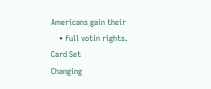Americans gain their
    • full votin rights.
Card Set
Changing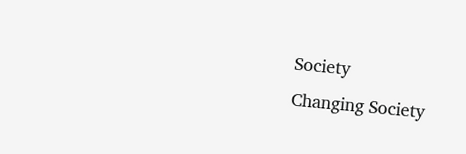Society
Changing Society